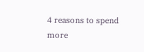4 reasons to spend more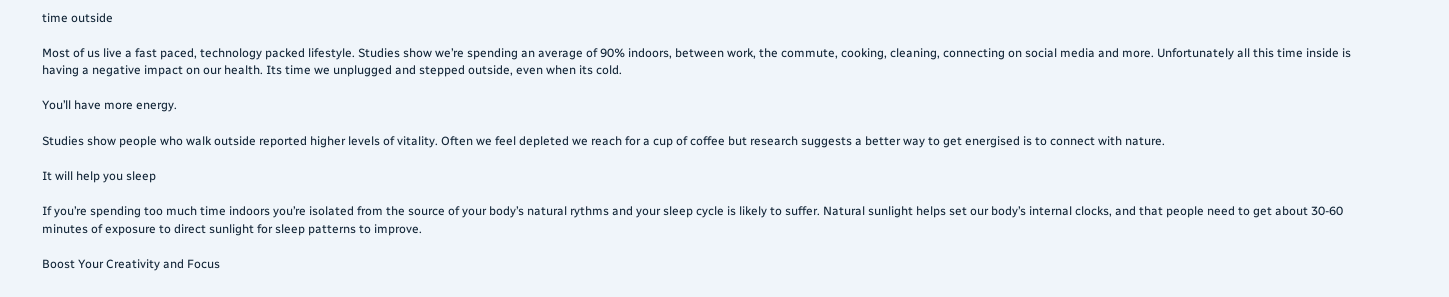time outside

Most of us live a fast paced, technology packed lifestyle. Studies show we’re spending an average of 90% indoors, between work, the commute, cooking, cleaning, connecting on social media and more. Unfortunately all this time inside is having a negative impact on our health. Its time we unplugged and stepped outside, even when its cold.

You’ll have more energy.

Studies show people who walk outside reported higher levels of vitality. Often we feel depleted we reach for a cup of coffee but research suggests a better way to get energised is to connect with nature.

It will help you sleep

If you’re spending too much time indoors you’re isolated from the source of your body’s natural rythms and your sleep cycle is likely to suffer. Natural sunlight helps set our body’s internal clocks, and that people need to get about 30-60 minutes of exposure to direct sunlight for sleep patterns to improve.

Boost Your Creativity and Focus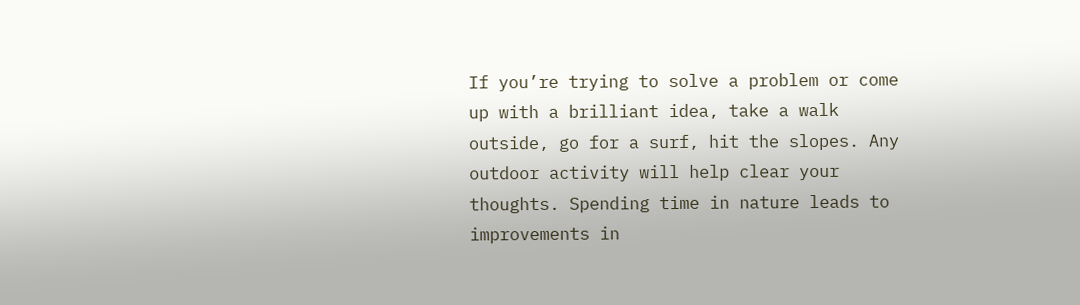If you’re trying to solve a problem or come up with a brilliant idea, take a walk outside, go for a surf, hit the slopes. Any outdoor activity will help clear your thoughts. Spending time in nature leads to improvements in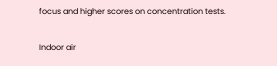focus and higher scores on concentration tests.

Indoor air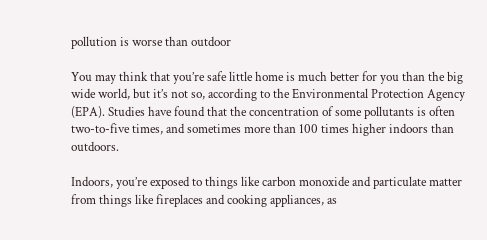pollution is worse than outdoor

You may think that you’re safe little home is much better for you than the big wide world, but it’s not so, according to the Environmental Protection Agency (EPA). Studies have found that the concentration of some pollutants is often two-to-five times, and sometimes more than 100 times higher indoors than outdoors.

Indoors, you’re exposed to things like carbon monoxide and particulate matter from things like fireplaces and cooking appliances, as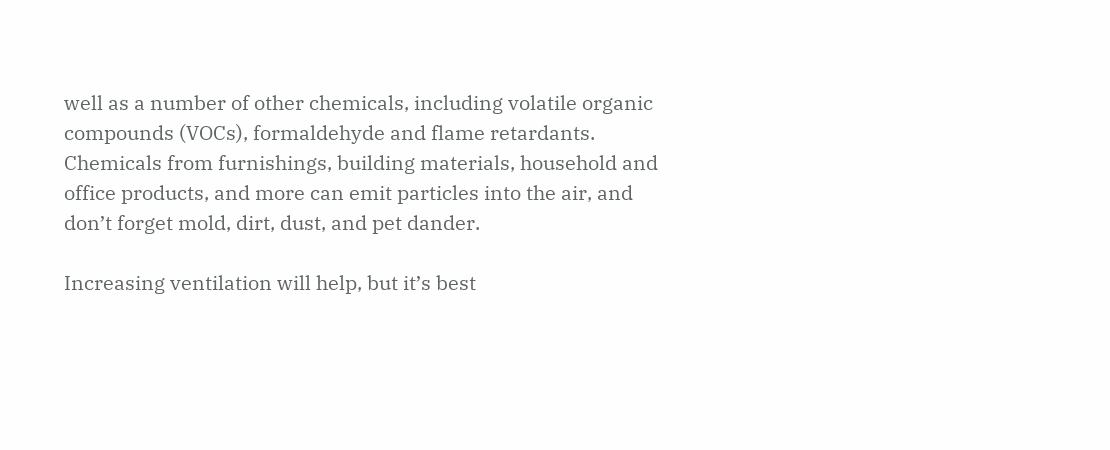well as a number of other chemicals, including volatile organic compounds (VOCs), formaldehyde and flame retardants. Chemicals from furnishings, building materials, household and office products, and more can emit particles into the air, and don’t forget mold, dirt, dust, and pet dander.

Increasing ventilation will help, but it’s best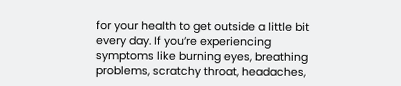for your health to get outside a little bit every day. If you’re experiencing symptoms like burning eyes, breathing problems, scratchy throat, headaches,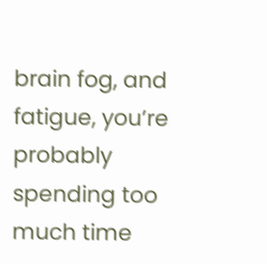brain fog, and fatigue, you’re probably spending too much time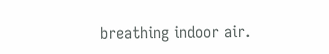breathing indoor air.